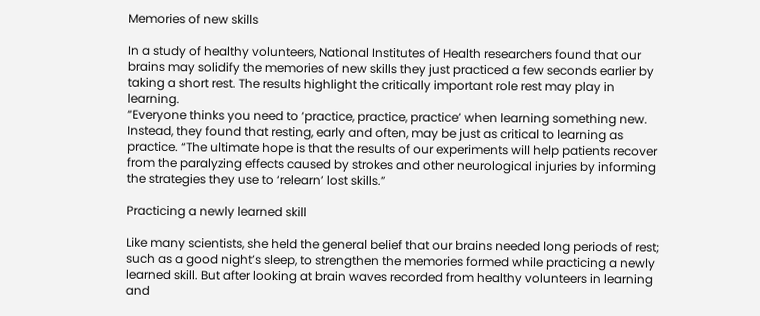Memories of new skills

In a study of healthy volunteers, National Institutes of Health researchers found that our brains may solidify the memories of new skills they just practiced a few seconds earlier by taking a short rest. The results highlight the critically important role rest may play in learning.
“Everyone thinks you need to ‘practice, practice, practice’ when learning something new. Instead, they found that resting, early and often, may be just as critical to learning as practice. “The ultimate hope is that the results of our experiments will help patients recover from the paralyzing effects caused by strokes and other neurological injuries by informing the strategies they use to ‘relearn’ lost skills.”

Practicing a newly learned skill

Like many scientists, she held the general belief that our brains needed long periods of rest; such as a good night’s sleep, to strengthen the memories formed while practicing a newly learned skill. But after looking at brain waves recorded from healthy volunteers in learning and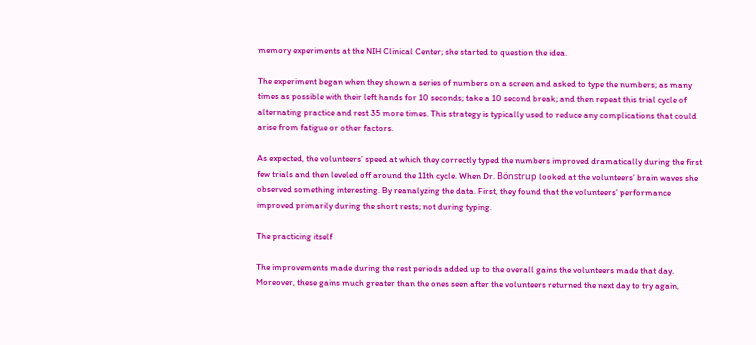memory experiments at the NIH Clinical Center; she started to question the idea.

The experiment began when they shown a series of numbers on a screen and asked to type the numbers; as many times as possible with their left hands for 10 seconds; take a 10 second break; and then repeat this trial cycle of alternating practice and rest 35 more times. This strategy is typically used to reduce any complications that could arise from fatigue or other factors.

As expected, the volunteers’ speed at which they correctly typed the numbers improved dramatically during the first few trials and then leveled off around the 11th cycle. When Dr. Bönstrup looked at the volunteers’ brain waves she observed something interesting. By reanalyzing the data. First, they found that the volunteers’ performance improved primarily during the short rests; not during typing.

The practicing itself

The improvements made during the rest periods added up to the overall gains the volunteers made that day. Moreover, these gains much greater than the ones seen after the volunteers returned the next day to try again,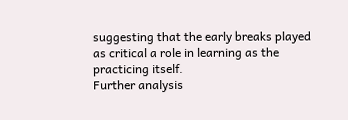suggesting that the early breaks played as critical a role in learning as the practicing itself.
Further analysis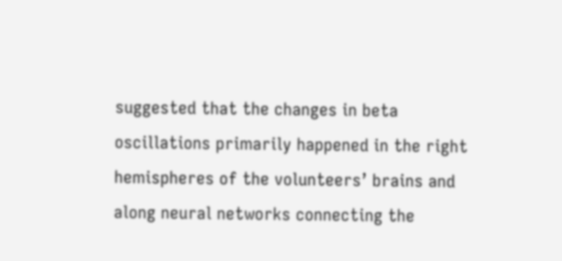suggested that the changes in beta oscillations primarily happened in the right hemispheres of the volunteers’ brains and along neural networks connecting the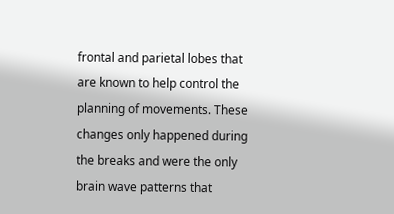frontal and parietal lobes that are known to help control the planning of movements. These changes only happened during the breaks and were the only brain wave patterns that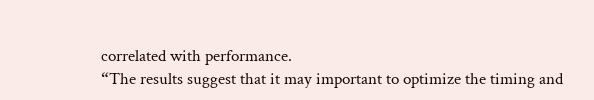correlated with performance.
“The results suggest that it may important to optimize the timing and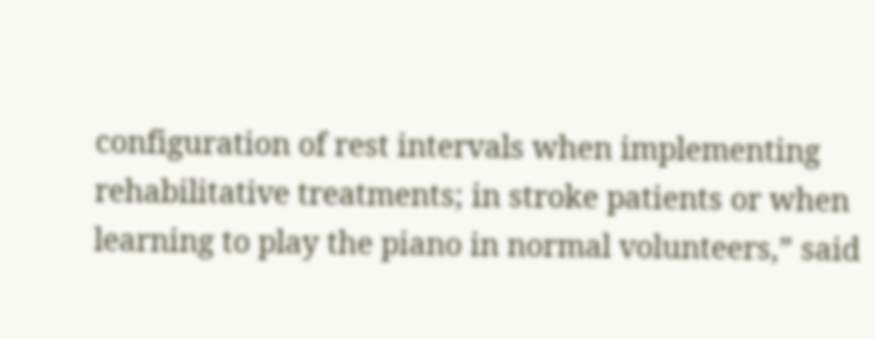configuration of rest intervals when implementing rehabilitative treatments; in stroke patients or when learning to play the piano in normal volunteers,” said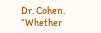Dr. Cohen. “Whether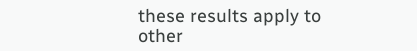these results apply to other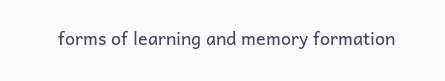forms of learning and memory formation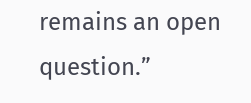remains an open question.”